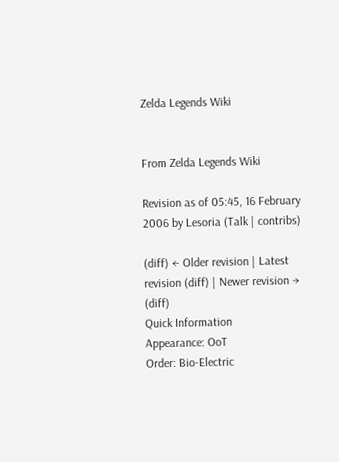Zelda Legends Wiki


From Zelda Legends Wiki

Revision as of 05:45, 16 February 2006 by Lesoria (Talk | contribs)

(diff) ← Older revision | Latest revision (diff) | Newer revision → (diff)
Quick Information
Appearance: OoT
Order: Bio-Electric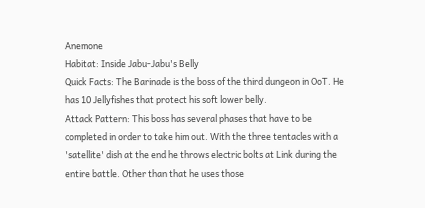Anemone
Habitat: Inside Jabu-Jabu's Belly
Quick Facts: The Barinade is the boss of the third dungeon in OoT. He has 10 Jellyfishes that protect his soft lower belly.
Attack Pattern: This boss has several phases that have to be completed in order to take him out. With the three tentacles with a 'satellite' dish at the end he throws electric bolts at Link during the entire battle. Other than that he uses those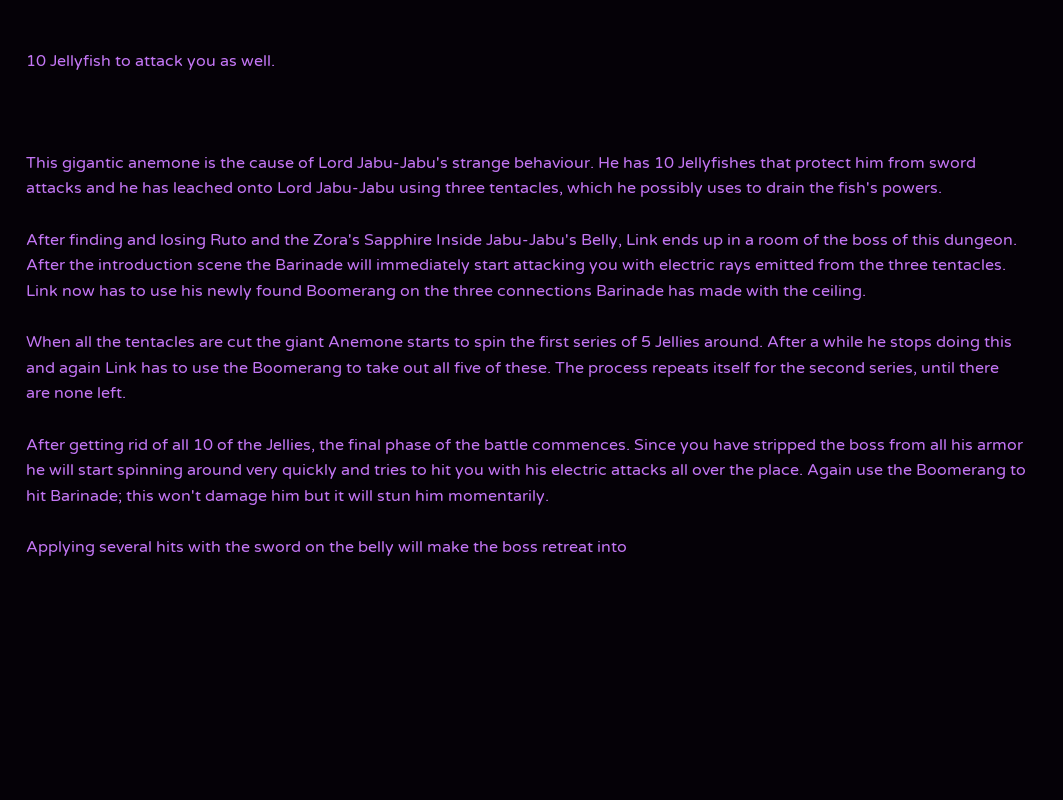10 Jellyfish to attack you as well.



This gigantic anemone is the cause of Lord Jabu-Jabu's strange behaviour. He has 10 Jellyfishes that protect him from sword attacks and he has leached onto Lord Jabu-Jabu using three tentacles, which he possibly uses to drain the fish's powers.

After finding and losing Ruto and the Zora's Sapphire Inside Jabu-Jabu's Belly, Link ends up in a room of the boss of this dungeon. After the introduction scene the Barinade will immediately start attacking you with electric rays emitted from the three tentacles. Link now has to use his newly found Boomerang on the three connections Barinade has made with the ceiling.

When all the tentacles are cut the giant Anemone starts to spin the first series of 5 Jellies around. After a while he stops doing this and again Link has to use the Boomerang to take out all five of these. The process repeats itself for the second series, until there are none left.

After getting rid of all 10 of the Jellies, the final phase of the battle commences. Since you have stripped the boss from all his armor he will start spinning around very quickly and tries to hit you with his electric attacks all over the place. Again use the Boomerang to hit Barinade; this won't damage him but it will stun him momentarily.

Applying several hits with the sword on the belly will make the boss retreat into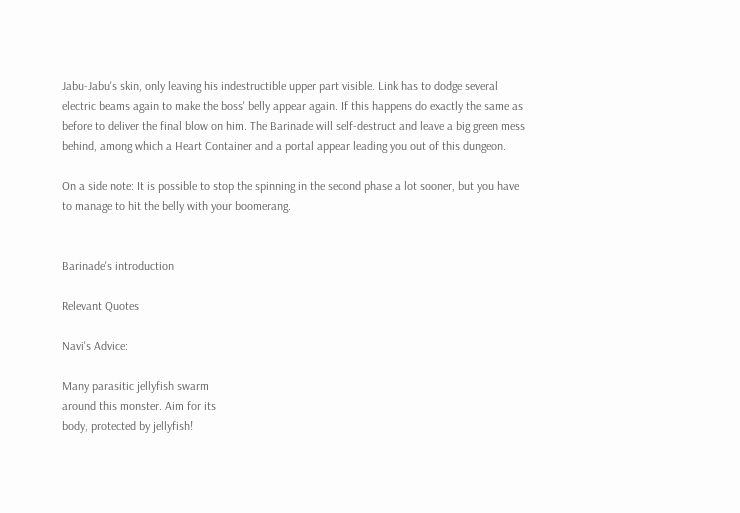Jabu-Jabu's skin, only leaving his indestructible upper part visible. Link has to dodge several electric beams again to make the boss' belly appear again. If this happens do exactly the same as before to deliver the final blow on him. The Barinade will self-destruct and leave a big green mess behind, among which a Heart Container and a portal appear leading you out of this dungeon.

On a side note: It is possible to stop the spinning in the second phase a lot sooner, but you have to manage to hit the belly with your boomerang.


Barinade's introduction

Relevant Quotes

Navi's Advice:

Many parasitic jellyfish swarm
around this monster. Aim for its
body, protected by jellyfish!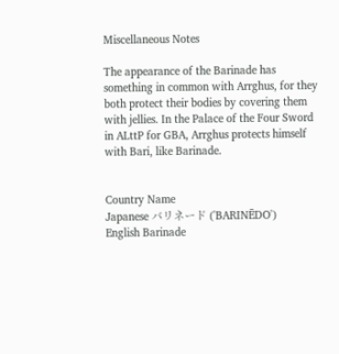Miscellaneous Notes

The appearance of the Barinade has something in common with Arrghus, for they both protect their bodies by covering them with jellies. In the Palace of the Four Sword in ALttP for GBA, Arrghus protects himself with Bari, like Barinade.


Country Name
Japanese バリネード ('BARINĒDO')
English Barinade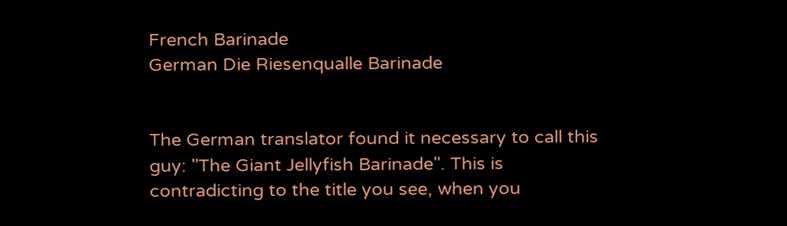French Barinade
German Die Riesenqualle Barinade


The German translator found it necessary to call this guy: "The Giant Jellyfish Barinade". This is contradicting to the title you see, when you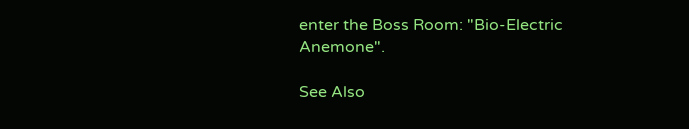enter the Boss Room: "Bio-Electric Anemone".

See Also